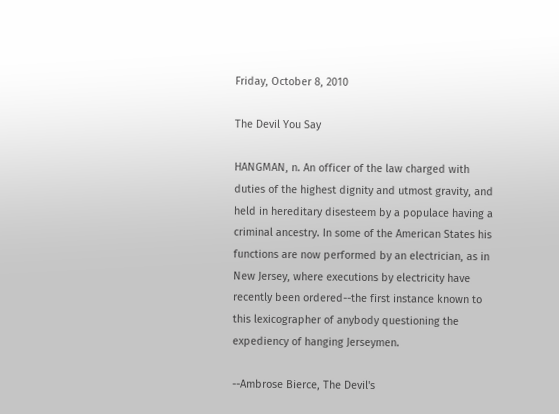Friday, October 8, 2010

The Devil You Say

HANGMAN, n. An officer of the law charged with duties of the highest dignity and utmost gravity, and held in hereditary disesteem by a populace having a criminal ancestry. In some of the American States his functions are now performed by an electrician, as in New Jersey, where executions by electricity have recently been ordered--the first instance known to this lexicographer of anybody questioning the expediency of hanging Jerseymen.

--Ambrose Bierce, The Devil's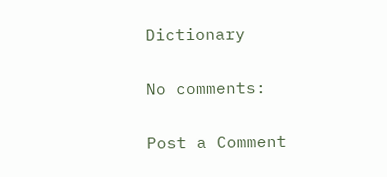Dictionary

No comments:

Post a Comment